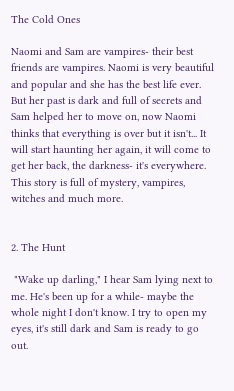The Cold Ones

Naomi and Sam are vampires- their best friends are vampires. Naomi is very beautiful and popular and she has the best life ever. But her past is dark and full of secrets and Sam helped her to move on, now Naomi thinks that everything is over but it isn't... It will start haunting her again, it will come to get her back, the darkness- it's everywhere. This story is full of mystery, vampires, witches and much more.


2. The Hunt

 "Wake up darling," I hear Sam lying next to me. He's been up for a while- maybe the whole night I don't know. I try to open my eyes, it's still dark and Sam is ready to go out.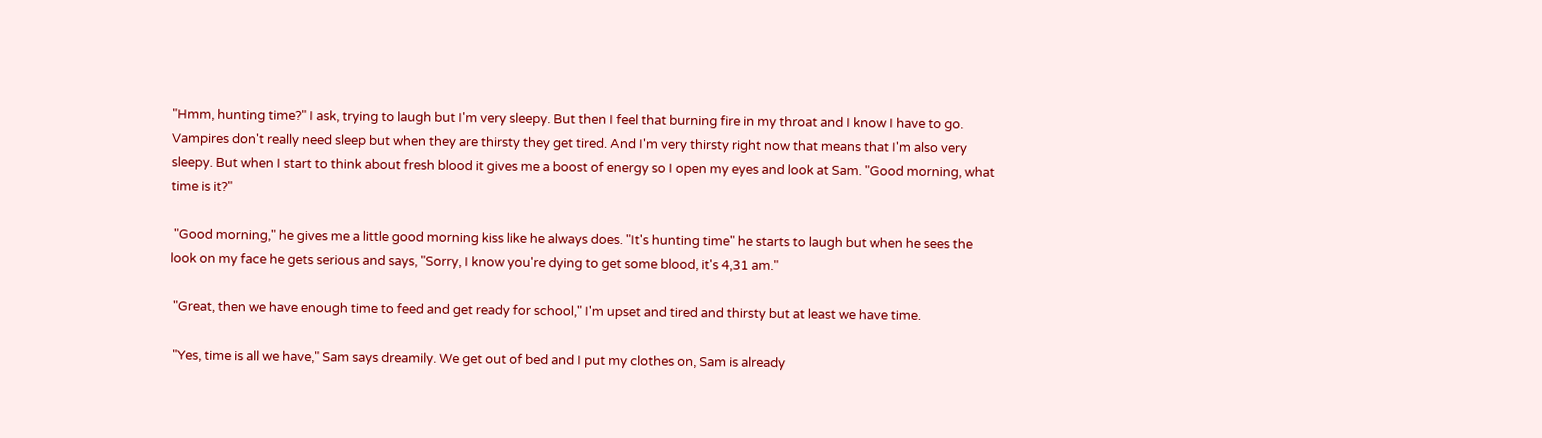"Hmm, hunting time?" I ask, trying to laugh but I'm very sleepy. But then I feel that burning fire in my throat and I know I have to go. Vampires don't really need sleep but when they are thirsty they get tired. And I'm very thirsty right now that means that I'm also very sleepy. But when I start to think about fresh blood it gives me a boost of energy so I open my eyes and look at Sam. "Good morning, what time is it?"

 "Good morning," he gives me a little good morning kiss like he always does. "It's hunting time" he starts to laugh but when he sees the look on my face he gets serious and says, "Sorry, I know you're dying to get some blood, it's 4,31 am."

 "Great, then we have enough time to feed and get ready for school," I'm upset and tired and thirsty but at least we have time.

 "Yes, time is all we have," Sam says dreamily. We get out of bed and I put my clothes on, Sam is already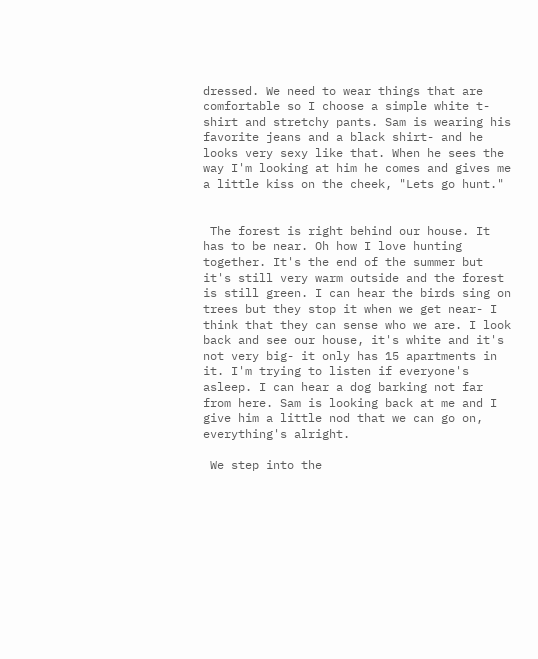dressed. We need to wear things that are comfortable so I choose a simple white t-shirt and stretchy pants. Sam is wearing his favorite jeans and a black shirt- and he looks very sexy like that. When he sees the way I'm looking at him he comes and gives me a little kiss on the cheek, "Lets go hunt."


 The forest is right behind our house. It has to be near. Oh how I love hunting together. It's the end of the summer but it's still very warm outside and the forest is still green. I can hear the birds sing on trees but they stop it when we get near- I think that they can sense who we are. I look back and see our house, it's white and it's not very big- it only has 15 apartments in it. I'm trying to listen if everyone's asleep. I can hear a dog barking not far from here. Sam is looking back at me and I give him a little nod that we can go on, everything's alright.

 We step into the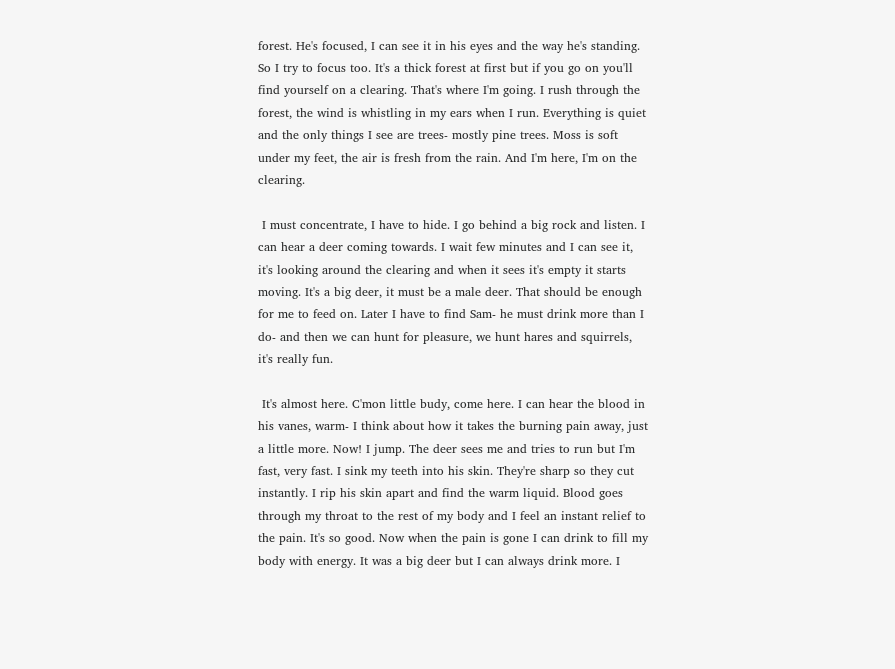forest. He's focused, I can see it in his eyes and the way he's standing. So I try to focus too. It's a thick forest at first but if you go on you'll find yourself on a clearing. That's where I'm going. I rush through the forest, the wind is whistling in my ears when I run. Everything is quiet and the only things I see are trees- mostly pine trees. Moss is soft under my feet, the air is fresh from the rain. And I'm here, I'm on the clearing.

 I must concentrate, I have to hide. I go behind a big rock and listen. I can hear a deer coming towards. I wait few minutes and I can see it, it's looking around the clearing and when it sees it's empty it starts moving. It's a big deer, it must be a male deer. That should be enough for me to feed on. Later I have to find Sam- he must drink more than I do- and then we can hunt for pleasure, we hunt hares and squirrels, it's really fun.

 It's almost here. C'mon little budy, come here. I can hear the blood in his vanes, warm- I think about how it takes the burning pain away, just a little more. Now! I jump. The deer sees me and tries to run but I'm fast, very fast. I sink my teeth into his skin. They're sharp so they cut instantly. I rip his skin apart and find the warm liquid. Blood goes through my throat to the rest of my body and I feel an instant relief to the pain. It's so good. Now when the pain is gone I can drink to fill my body with energy. It was a big deer but I can always drink more. I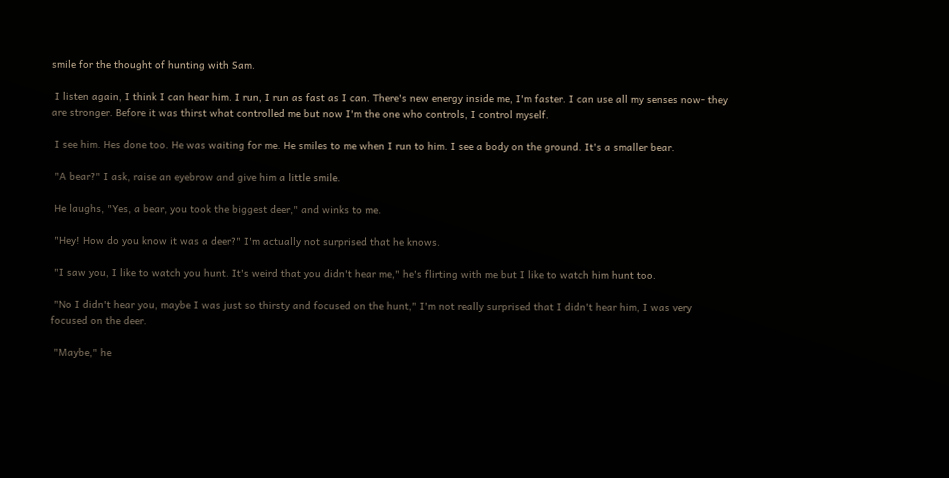smile for the thought of hunting with Sam.

 I listen again, I think I can hear him. I run, I run as fast as I can. There's new energy inside me, I'm faster. I can use all my senses now- they are stronger. Before it was thirst what controlled me but now I'm the one who controls, I control myself.

 I see him. Hes done too. He was waiting for me. He smiles to me when I run to him. I see a body on the ground. It's a smaller bear.

 "A bear?" I ask, raise an eyebrow and give him a little smile.

 He laughs, "Yes, a bear, you took the biggest deer," and winks to me.

 "Hey! How do you know it was a deer?" I'm actually not surprised that he knows.

 "I saw you, I like to watch you hunt. It's weird that you didn't hear me," he's flirting with me but I like to watch him hunt too.

 "No I didn't hear you, maybe I was just so thirsty and focused on the hunt," I'm not really surprised that I didn't hear him, I was very focused on the deer.

 "Maybe," he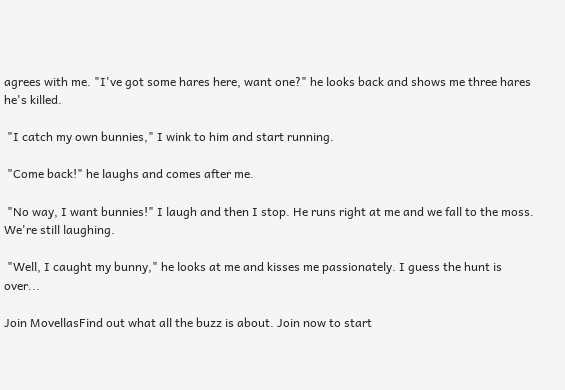agrees with me. "I've got some hares here, want one?" he looks back and shows me three hares he's killed.

 "I catch my own bunnies," I wink to him and start running.

 "Come back!" he laughs and comes after me.

 "No way, I want bunnies!" I laugh and then I stop. He runs right at me and we fall to the moss. We're still laughing.

 "Well, I caught my bunny," he looks at me and kisses me passionately. I guess the hunt is over...

Join MovellasFind out what all the buzz is about. Join now to start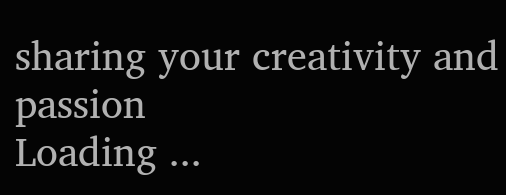sharing your creativity and passion
Loading ...